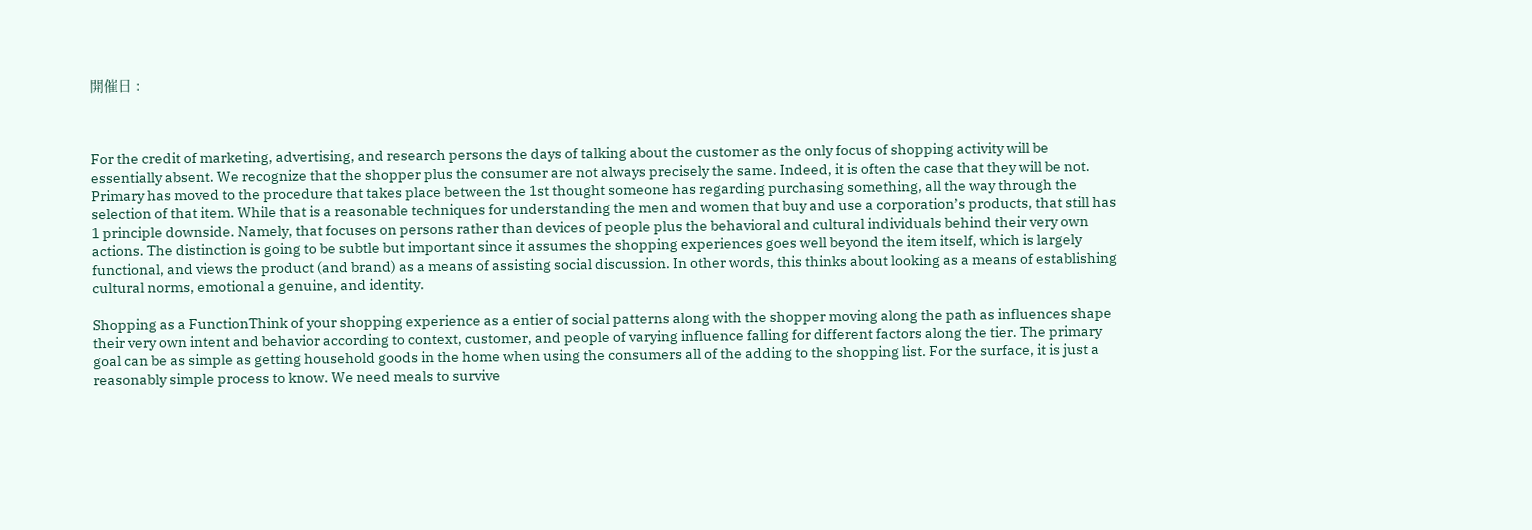開催日 :



For the credit of marketing, advertising, and research persons the days of talking about the customer as the only focus of shopping activity will be essentially absent. We recognize that the shopper plus the consumer are not always precisely the same. Indeed, it is often the case that they will be not. Primary has moved to the procedure that takes place between the 1st thought someone has regarding purchasing something, all the way through the selection of that item. While that is a reasonable techniques for understanding the men and women that buy and use a corporation’s products, that still has 1 principle downside. Namely, that focuses on persons rather than devices of people plus the behavioral and cultural individuals behind their very own actions. The distinction is going to be subtle but important since it assumes the shopping experiences goes well beyond the item itself, which is largely functional, and views the product (and brand) as a means of assisting social discussion. In other words, this thinks about looking as a means of establishing cultural norms, emotional a genuine, and identity.

Shopping as a FunctionThink of your shopping experience as a entier of social patterns along with the shopper moving along the path as influences shape their very own intent and behavior according to context, customer, and people of varying influence falling for different factors along the tier. The primary goal can be as simple as getting household goods in the home when using the consumers all of the adding to the shopping list. For the surface, it is just a reasonably simple process to know. We need meals to survive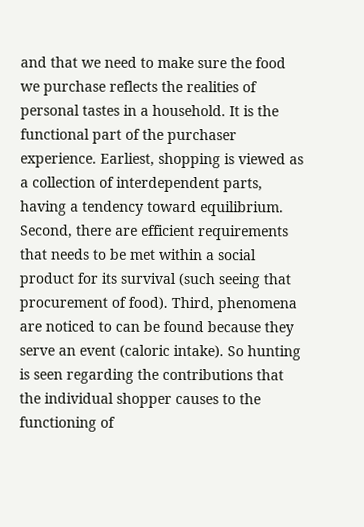and that we need to make sure the food we purchase reflects the realities of personal tastes in a household. It is the functional part of the purchaser experience. Earliest, shopping is viewed as a collection of interdependent parts, having a tendency toward equilibrium. Second, there are efficient requirements that needs to be met within a social product for its survival (such seeing that procurement of food). Third, phenomena are noticed to can be found because they serve an event (caloric intake). So hunting is seen regarding the contributions that the individual shopper causes to the functioning of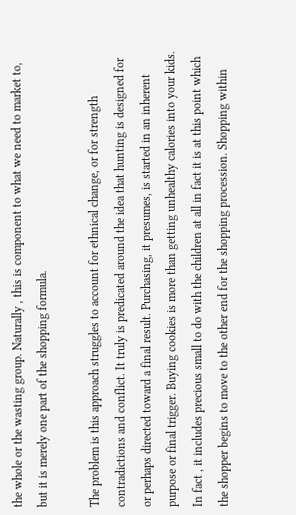the whole or the wasting group. Naturally , this is component to what we need to market to, but it is merely one part of the shopping formula.

The problem is this approach struggles to account for ethnical change, or for strength contradictions and conflict. It truly is predicated around the idea that hunting is designed for or perhaps directed toward a final result. Purchasing, it presumes, is started in an inherent purpose or final trigger. Buying cookies is more than getting unhealthy calories into your kids. In fact , it includes precious small to do with the children at all in fact it is at this point which the shopper begins to move to the other end for the shopping procession. Shopping within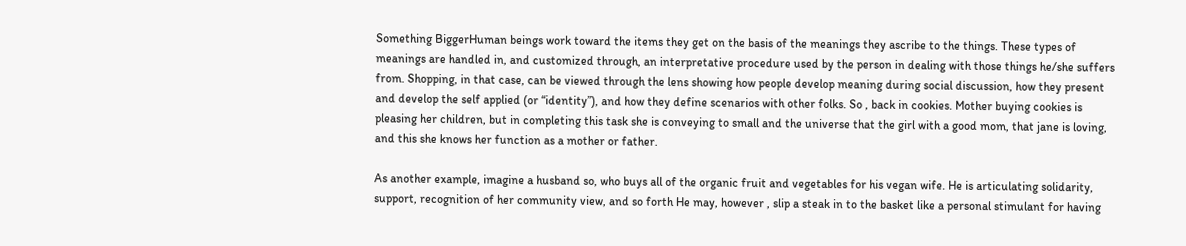Something BiggerHuman beings work toward the items they get on the basis of the meanings they ascribe to the things. These types of meanings are handled in, and customized through, an interpretative procedure used by the person in dealing with those things he/she suffers from. Shopping, in that case, can be viewed through the lens showing how people develop meaning during social discussion, how they present and develop the self applied (or “identity”), and how they define scenarios with other folks. So , back in cookies. Mother buying cookies is pleasing her children, but in completing this task she is conveying to small and the universe that the girl with a good mom, that jane is loving, and this she knows her function as a mother or father.

As another example, imagine a husband so, who buys all of the organic fruit and vegetables for his vegan wife. He is articulating solidarity, support, recognition of her community view, and so forth He may, however , slip a steak in to the basket like a personal stimulant for having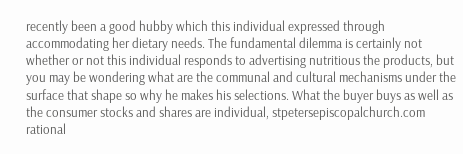recently been a good hubby which this individual expressed through accommodating her dietary needs. The fundamental dilemma is certainly not whether or not this individual responds to advertising nutritious the products, but you may be wondering what are the communal and cultural mechanisms under the surface that shape so why he makes his selections. What the buyer buys as well as the consumer stocks and shares are individual, stpetersepiscopalchurch.com rational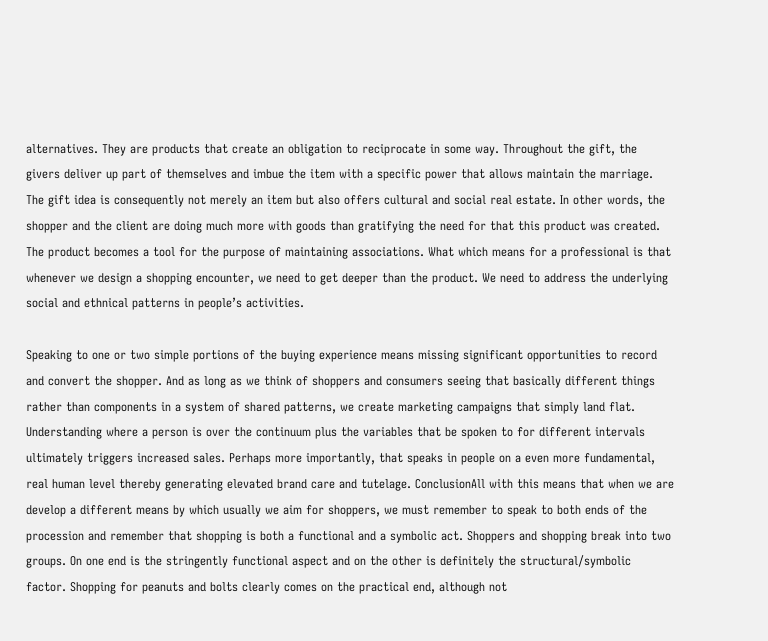alternatives. They are products that create an obligation to reciprocate in some way. Throughout the gift, the givers deliver up part of themselves and imbue the item with a specific power that allows maintain the marriage. The gift idea is consequently not merely an item but also offers cultural and social real estate. In other words, the shopper and the client are doing much more with goods than gratifying the need for that this product was created. The product becomes a tool for the purpose of maintaining associations. What which means for a professional is that whenever we design a shopping encounter, we need to get deeper than the product. We need to address the underlying social and ethnical patterns in people’s activities.

Speaking to one or two simple portions of the buying experience means missing significant opportunities to record and convert the shopper. And as long as we think of shoppers and consumers seeing that basically different things rather than components in a system of shared patterns, we create marketing campaigns that simply land flat. Understanding where a person is over the continuum plus the variables that be spoken to for different intervals ultimately triggers increased sales. Perhaps more importantly, that speaks in people on a even more fundamental, real human level thereby generating elevated brand care and tutelage. ConclusionAll with this means that when we are develop a different means by which usually we aim for shoppers, we must remember to speak to both ends of the procession and remember that shopping is both a functional and a symbolic act. Shoppers and shopping break into two groups. On one end is the stringently functional aspect and on the other is definitely the structural/symbolic factor. Shopping for peanuts and bolts clearly comes on the practical end, although not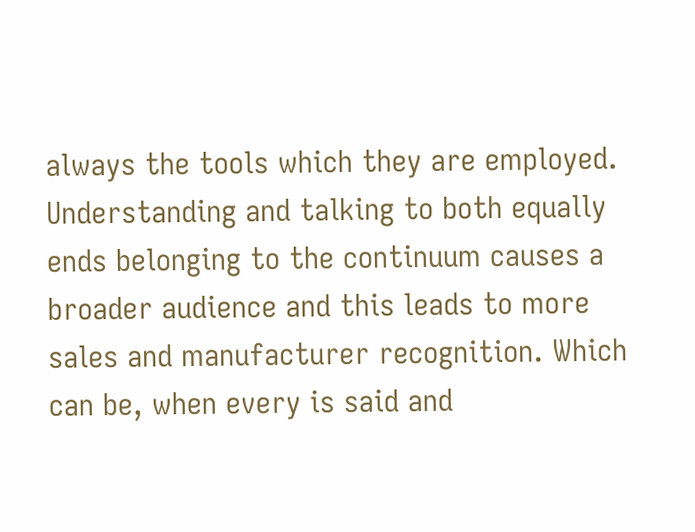always the tools which they are employed. Understanding and talking to both equally ends belonging to the continuum causes a broader audience and this leads to more sales and manufacturer recognition. Which can be, when every is said and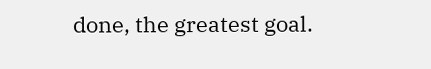done, the greatest goal.